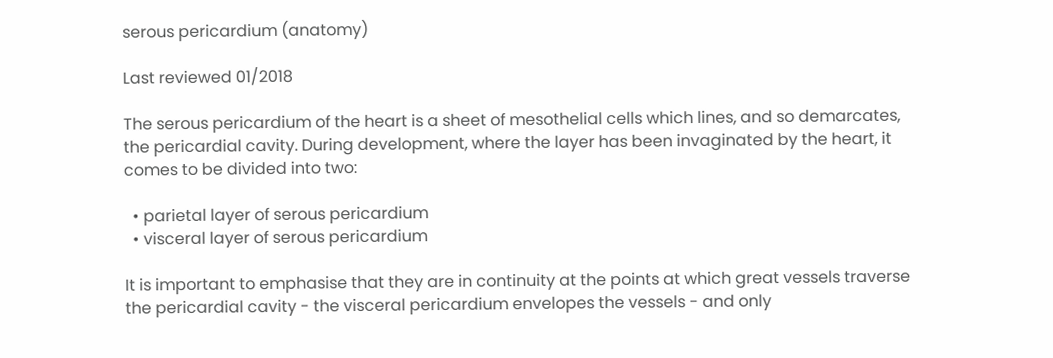serous pericardium (anatomy)

Last reviewed 01/2018

The serous pericardium of the heart is a sheet of mesothelial cells which lines, and so demarcates, the pericardial cavity. During development, where the layer has been invaginated by the heart, it comes to be divided into two:

  • parietal layer of serous pericardium
  • visceral layer of serous pericardium

It is important to emphasise that they are in continuity at the points at which great vessels traverse the pericardial cavity - the visceral pericardium envelopes the vessels - and only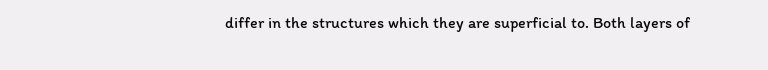differ in the structures which they are superficial to. Both layers of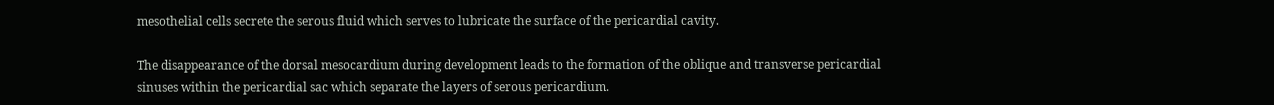mesothelial cells secrete the serous fluid which serves to lubricate the surface of the pericardial cavity.

The disappearance of the dorsal mesocardium during development leads to the formation of the oblique and transverse pericardial sinuses within the pericardial sac which separate the layers of serous pericardium.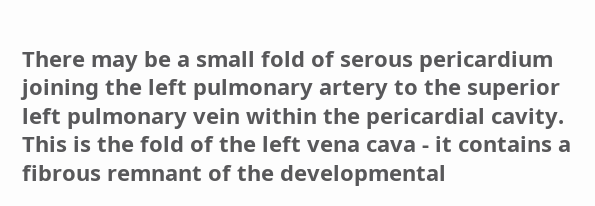There may be a small fold of serous pericardium joining the left pulmonary artery to the superior left pulmonary vein within the pericardial cavity. This is the fold of the left vena cava - it contains a fibrous remnant of the developmental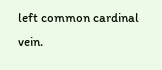left common cardinal vein.